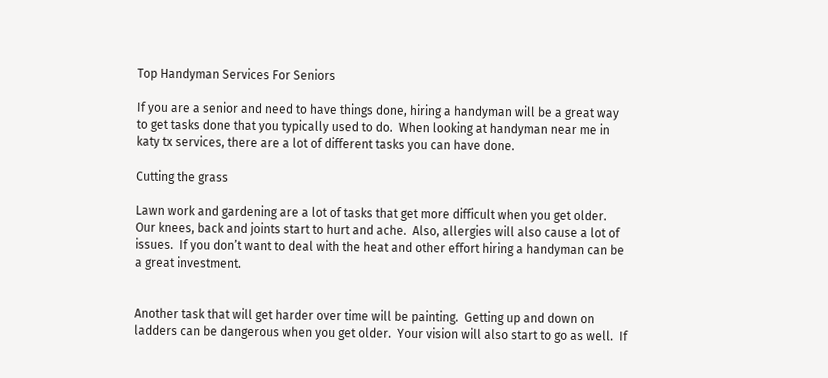Top Handyman Services For Seniors

If you are a senior and need to have things done, hiring a handyman will be a great way to get tasks done that you typically used to do.  When looking at handyman near me in katy tx services, there are a lot of different tasks you can have done.

Cutting the grass

Lawn work and gardening are a lot of tasks that get more difficult when you get older.  Our knees, back and joints start to hurt and ache.  Also, allergies will also cause a lot of issues.  If you don’t want to deal with the heat and other effort hiring a handyman can be a great investment.


Another task that will get harder over time will be painting.  Getting up and down on ladders can be dangerous when you get older.  Your vision will also start to go as well.  If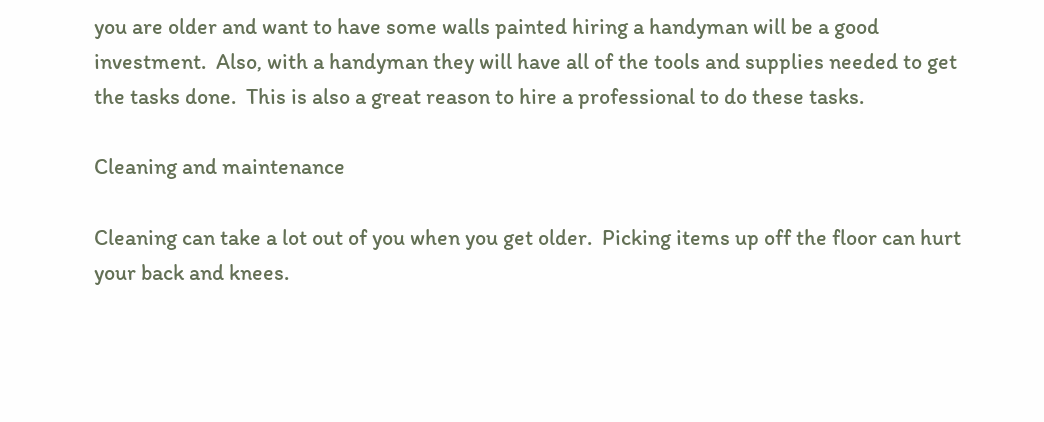you are older and want to have some walls painted hiring a handyman will be a good investment.  Also, with a handyman they will have all of the tools and supplies needed to get the tasks done.  This is also a great reason to hire a professional to do these tasks.

Cleaning and maintenance

Cleaning can take a lot out of you when you get older.  Picking items up off the floor can hurt your back and knees.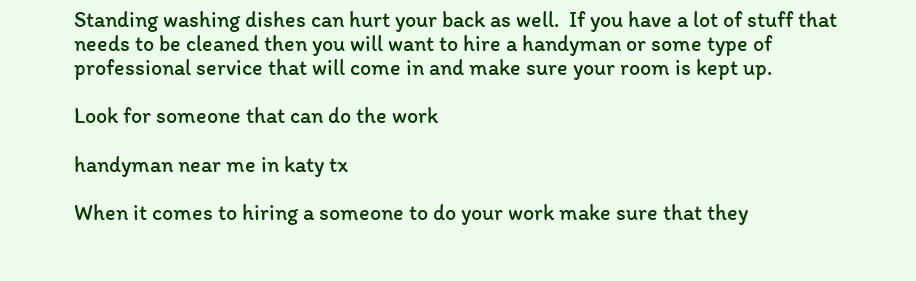Standing washing dishes can hurt your back as well.  If you have a lot of stuff that needs to be cleaned then you will want to hire a handyman or some type of professional service that will come in and make sure your room is kept up.

Look for someone that can do the work

handyman near me in katy tx

When it comes to hiring a someone to do your work make sure that they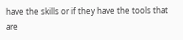have the skills or if they have the tools that are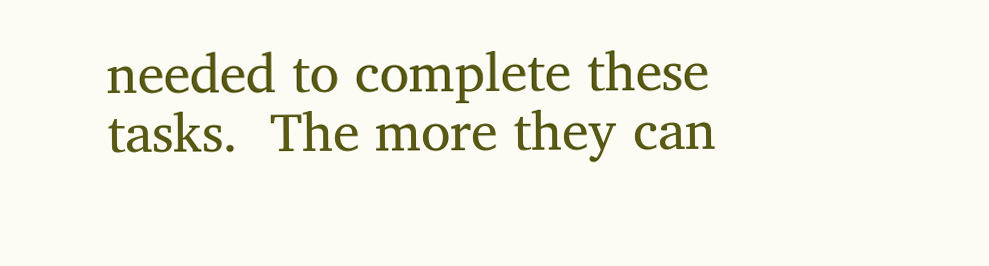needed to complete these tasks.  The more they can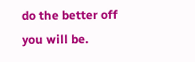do the better off you will be.